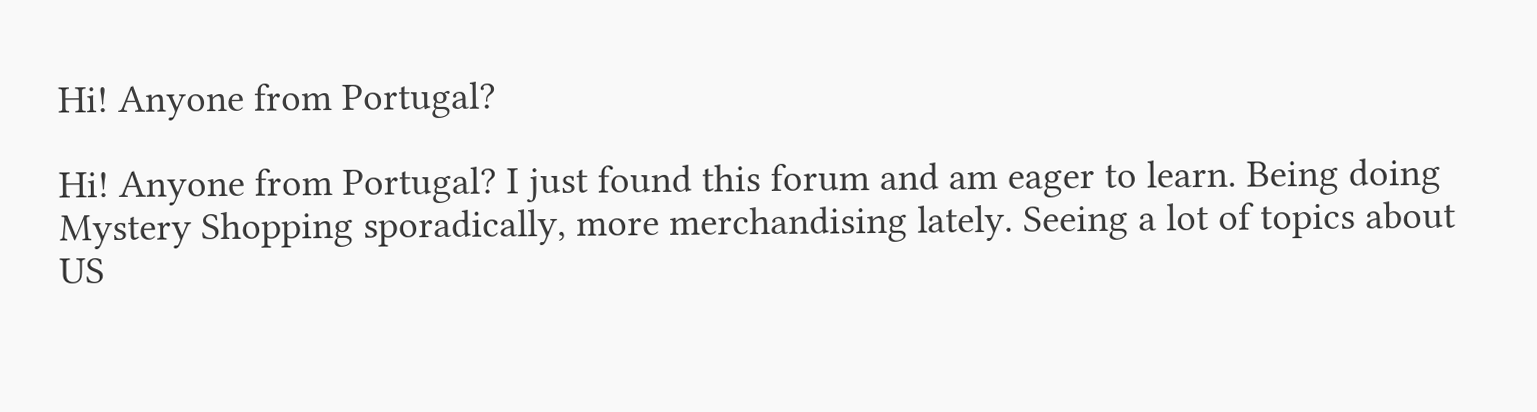Hi! Anyone from Portugal?

Hi! Anyone from Portugal? I just found this forum and am eager to learn. Being doing Mystery Shopping sporadically, more merchandising lately. Seeing a lot of topics about US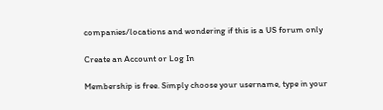companies/locations and wondering if this is a US forum only

Create an Account or Log In

Membership is free. Simply choose your username, type in your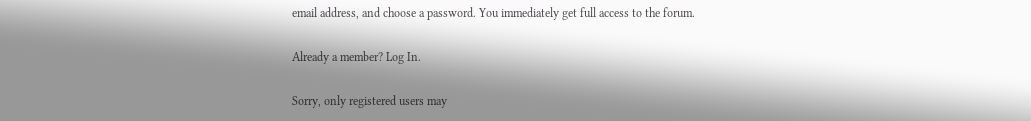email address, and choose a password. You immediately get full access to the forum.

Already a member? Log In.

Sorry, only registered users may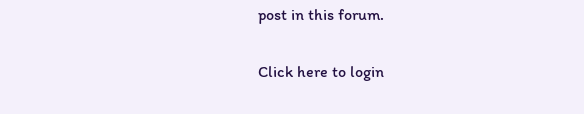post in this forum.

Click here to login